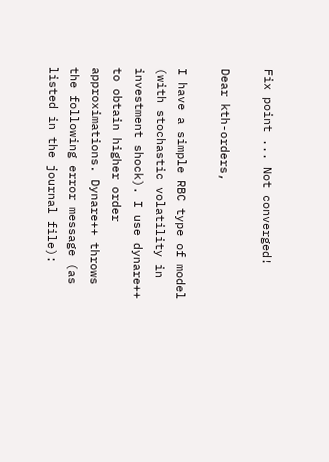Fix point ... Not converged!

Dear kth-orders,

I have a simple RBC type of model (with stochastic volatility in investment shock). I use dynare++ to obtain higher order approximations. Dynare++ throws the following error message (as listed in the journal file):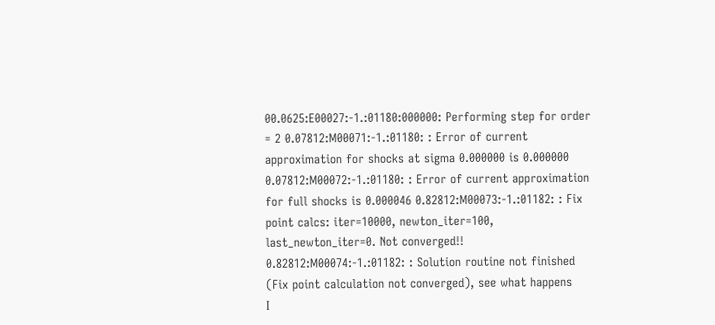00.0625:E00027:-1.:01180:000000: Performing step for order = 2 0.07812:M00071:-1.:01180: : Error of current approximation for shocks at sigma 0.000000 is 0.000000 0.07812:M00072:-1.:01180: : Error of current approximation for full shocks is 0.000046 0.82812:M00073:-1.:01182: : Fix point calcs: iter=10000, newton_iter=100, last_newton_iter=0. Not converged!! 0.82812:M00074:-1.:01182: : Solution routine not finished (Fix point calculation not converged), see what happens
I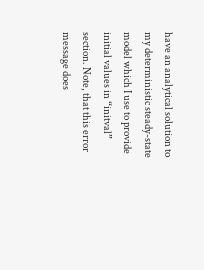have an analytical solution to my deterministic steady-state model which I use to provide initial values in “initval” section. Note, that this error message does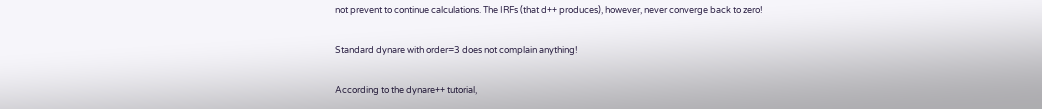not prevent to continue calculations. The IRFs (that d++ produces), however, never converge back to zero!

Standard dynare with order=3 does not complain anything!

According to the dynare++ tutorial,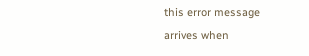this error message arrives when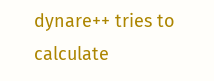dynare++ tries to calculate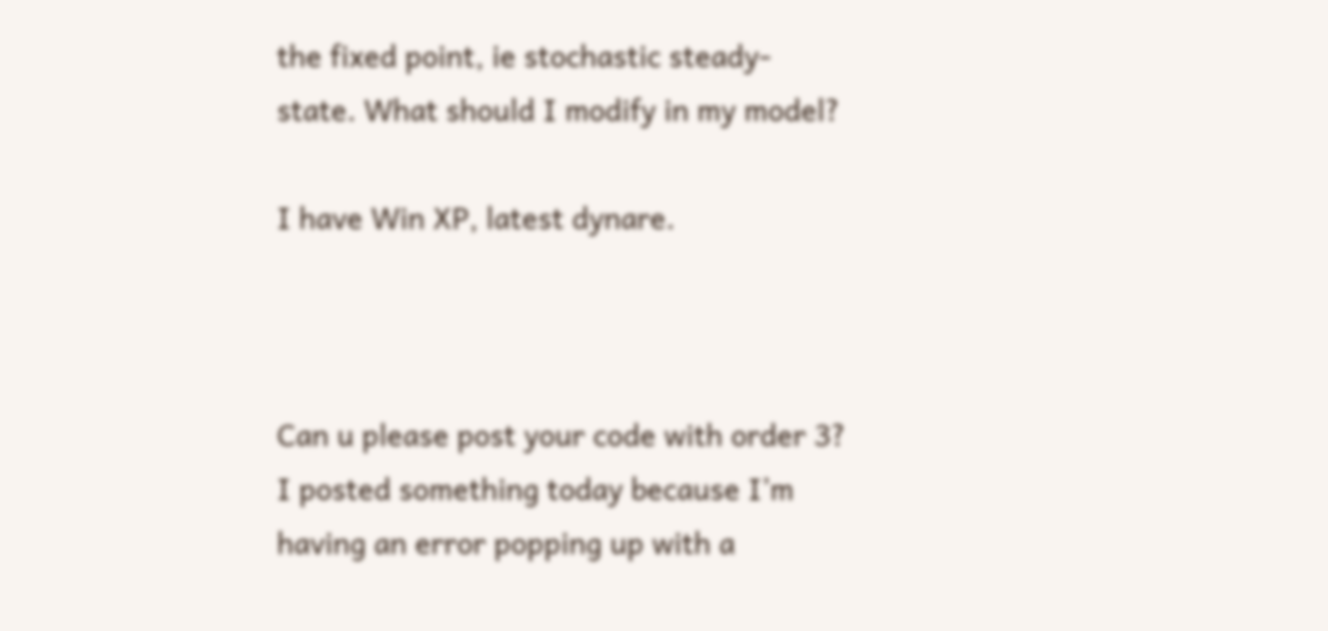the fixed point, ie stochastic steady-state. What should I modify in my model?

I have Win XP, latest dynare.



Can u please post your code with order 3? I posted something today because I’m having an error popping up with a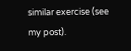similar exercise (see my post).